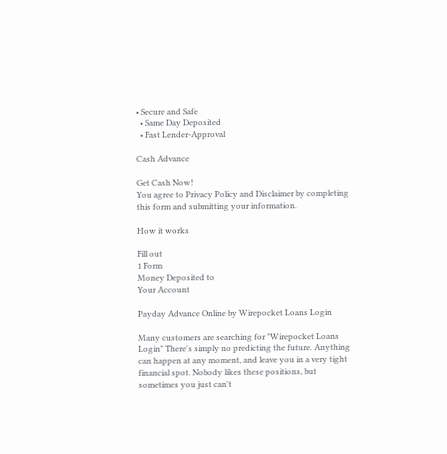• Secure and Safe
  • Same Day Deposited
  • Fast Lender-Approval

Cash Advance

Get Cash Now!
You agree to Privacy Policy and Disclaimer by completing this form and submitting your information.

How it works

Fill out
1 Form
Money Deposited to
Your Account

Payday Advance Online by Wirepocket Loans Login

Many customers are searching for "Wirepocket Loans Login" There's simply no predicting the future. Anything can happen at any moment, and leave you in a very tight financial spot. Nobody likes these positions, but sometimes you just can't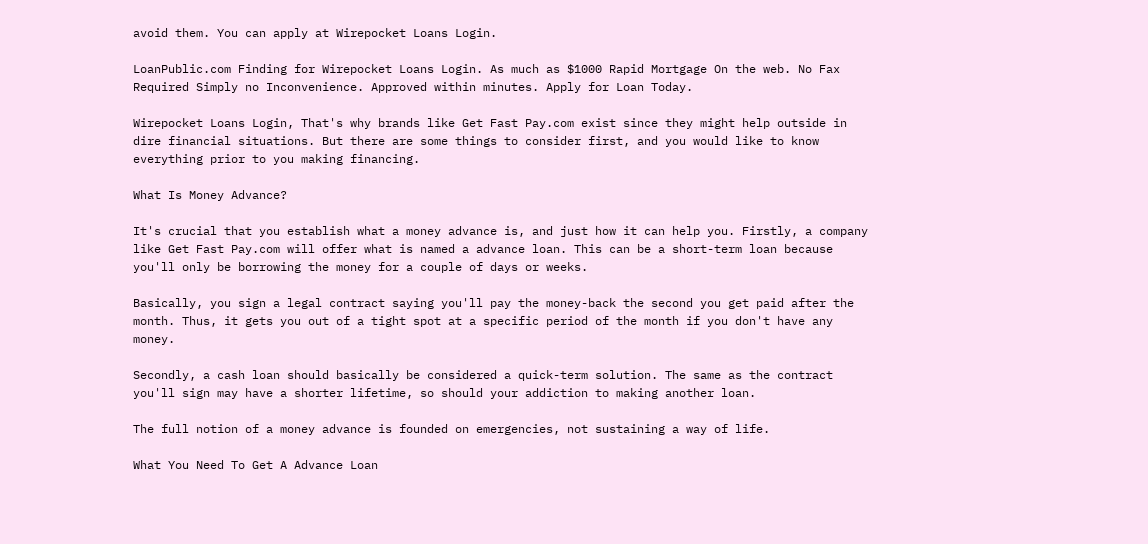avoid them. You can apply at Wirepocket Loans Login.

LoanPublic.com Finding for Wirepocket Loans Login. As much as $1000 Rapid Mortgage On the web. No Fax Required Simply no Inconvenience. Approved within minutes. Apply for Loan Today.

Wirepocket Loans Login, That's why brands like Get Fast Pay.com exist since they might help outside in dire financial situations. But there are some things to consider first, and you would like to know everything prior to you making financing.

What Is Money Advance?

It's crucial that you establish what a money advance is, and just how it can help you. Firstly, a company like Get Fast Pay.com will offer what is named a advance loan. This can be a short-term loan because you'll only be borrowing the money for a couple of days or weeks.

Basically, you sign a legal contract saying you'll pay the money-back the second you get paid after the month. Thus, it gets you out of a tight spot at a specific period of the month if you don't have any money.

Secondly, a cash loan should basically be considered a quick-term solution. The same as the contract you'll sign may have a shorter lifetime, so should your addiction to making another loan.

The full notion of a money advance is founded on emergencies, not sustaining a way of life.

What You Need To Get A Advance Loan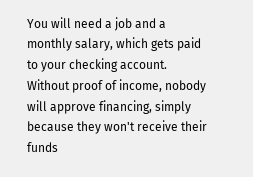You will need a job and a monthly salary, which gets paid to your checking account. Without proof of income, nobody will approve financing, simply because they won't receive their funds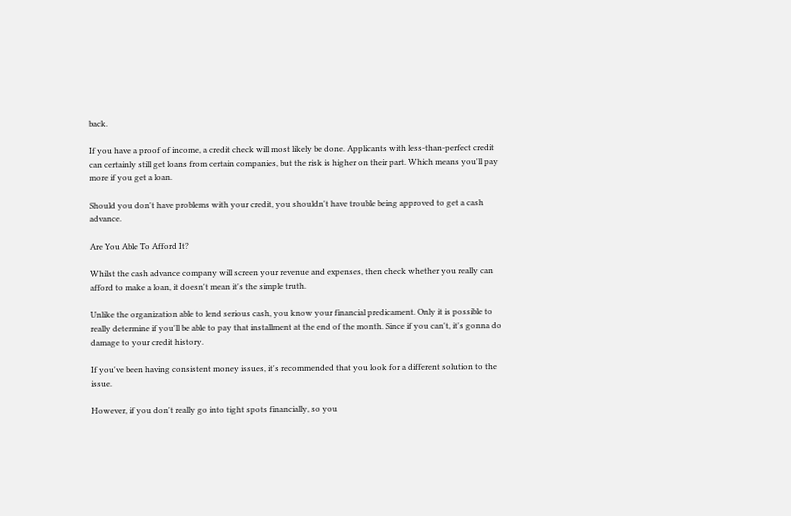back.

If you have a proof of income, a credit check will most likely be done. Applicants with less-than-perfect credit can certainly still get loans from certain companies, but the risk is higher on their part. Which means you'll pay more if you get a loan.

Should you don't have problems with your credit, you shouldn't have trouble being approved to get a cash advance.

Are You Able To Afford It?

Whilst the cash advance company will screen your revenue and expenses, then check whether you really can afford to make a loan, it doesn't mean it's the simple truth.

Unlike the organization able to lend serious cash, you know your financial predicament. Only it is possible to really determine if you'll be able to pay that installment at the end of the month. Since if you can't, it's gonna do damage to your credit history.

If you've been having consistent money issues, it's recommended that you look for a different solution to the issue.

However, if you don't really go into tight spots financially, so you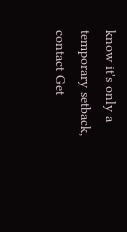know it's only a temporary setback, contact Get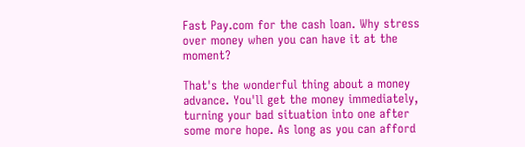Fast Pay.com for the cash loan. Why stress over money when you can have it at the moment?

That's the wonderful thing about a money advance. You'll get the money immediately, turning your bad situation into one after some more hope. As long as you can afford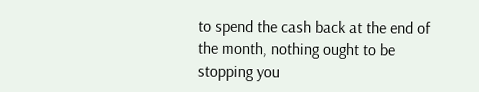to spend the cash back at the end of the month, nothing ought to be stopping you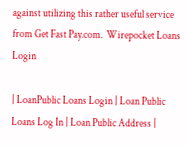against utilizing this rather useful service from Get Fast Pay.com.  Wirepocket Loans Login

| LoanPublic Loans Login | Loan Public Loans Log In | Loan Public Address |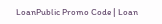LoanPublic Promo Code | Loan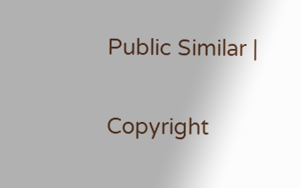Public Similar |

Copyright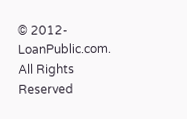© 2012- LoanPublic.com. All Rights Reserved